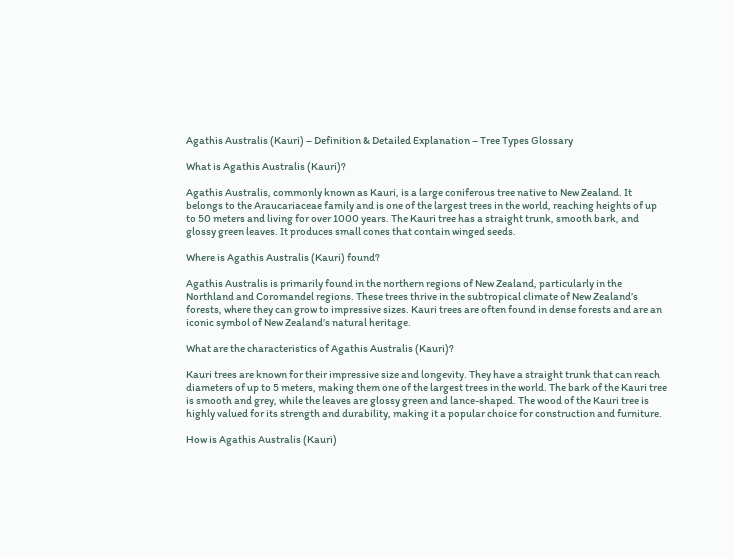Agathis Australis (Kauri) – Definition & Detailed Explanation – Tree Types Glossary

What is Agathis Australis (Kauri)?

Agathis Australis, commonly known as Kauri, is a large coniferous tree native to New Zealand. It belongs to the Araucariaceae family and is one of the largest trees in the world, reaching heights of up to 50 meters and living for over 1000 years. The Kauri tree has a straight trunk, smooth bark, and glossy green leaves. It produces small cones that contain winged seeds.

Where is Agathis Australis (Kauri) found?

Agathis Australis is primarily found in the northern regions of New Zealand, particularly in the Northland and Coromandel regions. These trees thrive in the subtropical climate of New Zealand’s forests, where they can grow to impressive sizes. Kauri trees are often found in dense forests and are an iconic symbol of New Zealand’s natural heritage.

What are the characteristics of Agathis Australis (Kauri)?

Kauri trees are known for their impressive size and longevity. They have a straight trunk that can reach diameters of up to 5 meters, making them one of the largest trees in the world. The bark of the Kauri tree is smooth and grey, while the leaves are glossy green and lance-shaped. The wood of the Kauri tree is highly valued for its strength and durability, making it a popular choice for construction and furniture.

How is Agathis Australis (Kauri)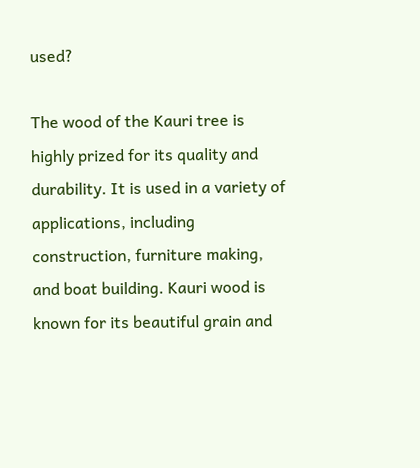used?

The wood of the Kauri tree is highly prized for its quality and durability. It is used in a variety of applications, including construction, furniture making, and boat building. Kauri wood is known for its beautiful grain and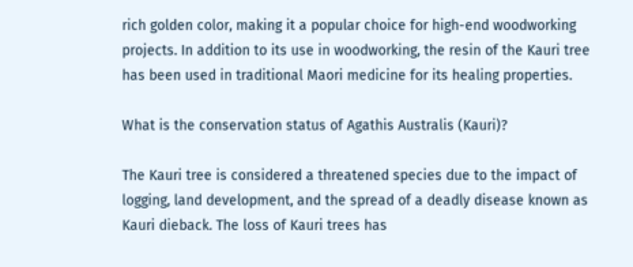rich golden color, making it a popular choice for high-end woodworking projects. In addition to its use in woodworking, the resin of the Kauri tree has been used in traditional Maori medicine for its healing properties.

What is the conservation status of Agathis Australis (Kauri)?

The Kauri tree is considered a threatened species due to the impact of logging, land development, and the spread of a deadly disease known as Kauri dieback. The loss of Kauri trees has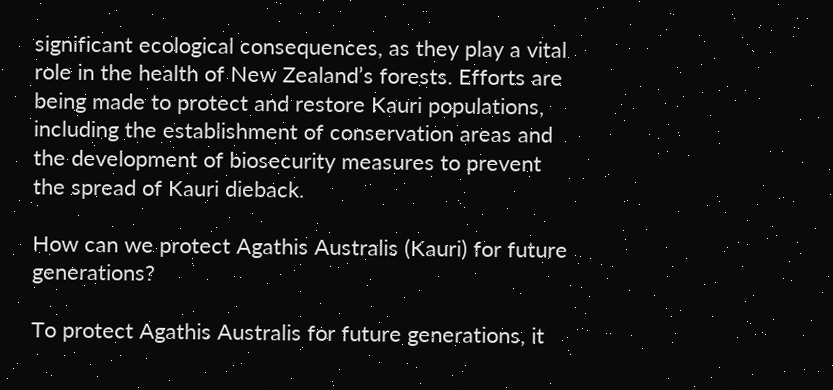significant ecological consequences, as they play a vital role in the health of New Zealand’s forests. Efforts are being made to protect and restore Kauri populations, including the establishment of conservation areas and the development of biosecurity measures to prevent the spread of Kauri dieback.

How can we protect Agathis Australis (Kauri) for future generations?

To protect Agathis Australis for future generations, it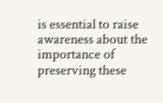is essential to raise awareness about the importance of preserving these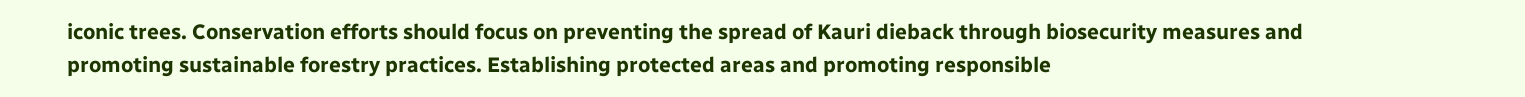iconic trees. Conservation efforts should focus on preventing the spread of Kauri dieback through biosecurity measures and promoting sustainable forestry practices. Establishing protected areas and promoting responsible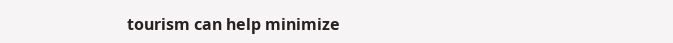tourism can help minimize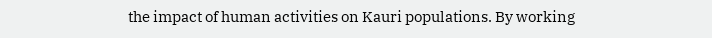the impact of human activities on Kauri populations. By working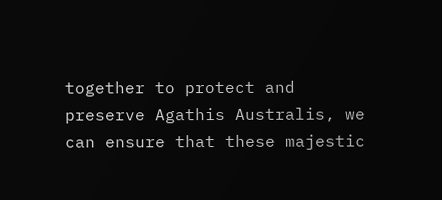together to protect and preserve Agathis Australis, we can ensure that these majestic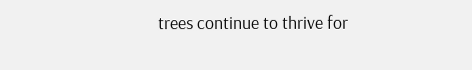trees continue to thrive for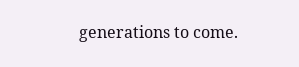generations to come.